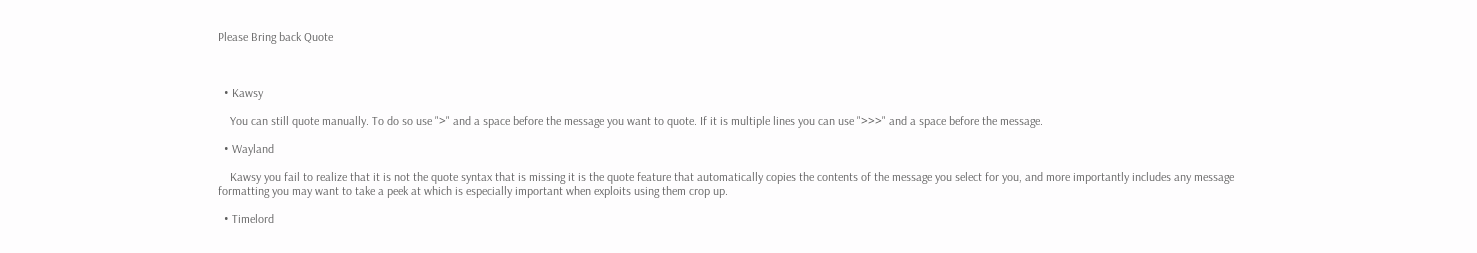Please Bring back Quote



  • Kawsy

    You can still quote manually. To do so use ">" and a space before the message you want to quote. If it is multiple lines you can use ">>>" and a space before the message.

  • Wayland

    Kawsy you fail to realize that it is not the quote syntax that is missing it is the quote feature that automatically copies the contents of the message you select for you, and more importantly includes any message formatting you may want to take a peek at which is especially important when exploits using them crop up.

  • Timelord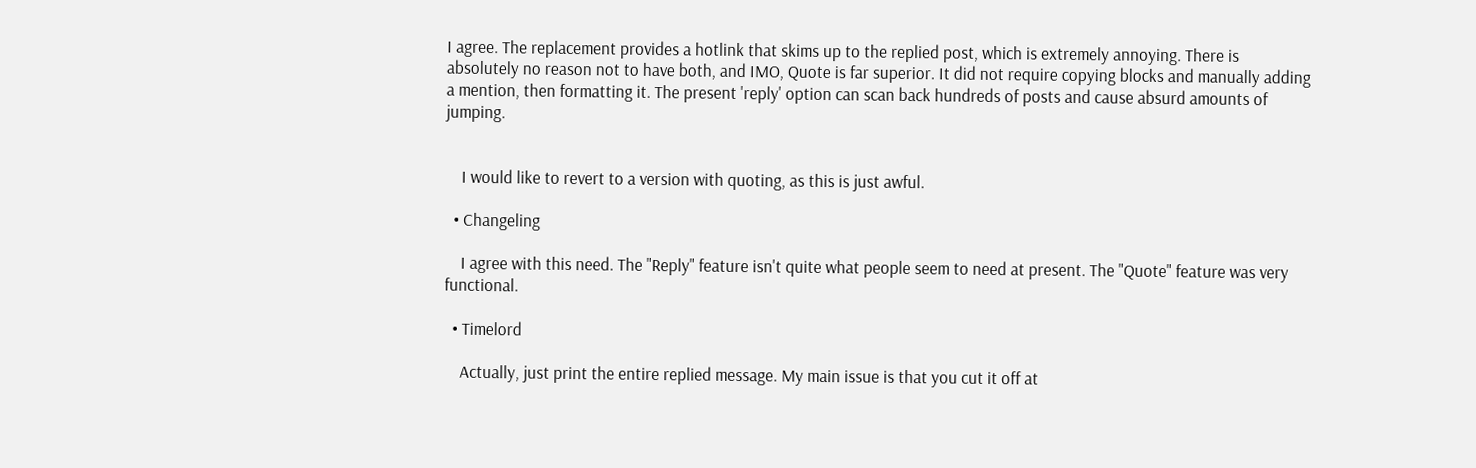I agree. The replacement provides a hotlink that skims up to the replied post, which is extremely annoying. There is absolutely no reason not to have both, and IMO, Quote is far superior. It did not require copying blocks and manually adding a mention, then formatting it. The present 'reply' option can scan back hundreds of posts and cause absurd amounts of jumping.


    I would like to revert to a version with quoting, as this is just awful.

  • Changeling

    I agree with this need. The "Reply" feature isn't quite what people seem to need at present. The "Quote" feature was very functional.

  • Timelord

    Actually, just print the entire replied message. My main issue is that you cut it off at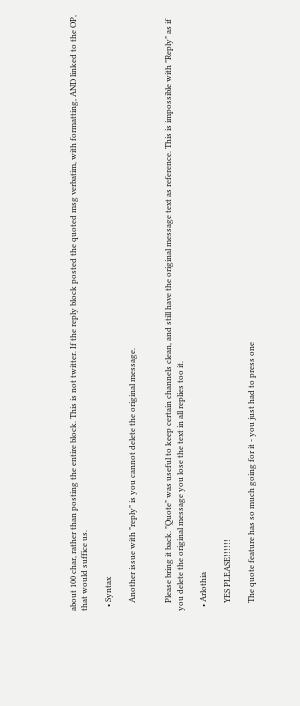about 100 char, rather than posting the entire block. This is not twitter. If the reply block posted the quoted msg verbatim, with formatting, AND linked to the OP, that would suffice us.

  • Syntax

    Another issue with "reply" is you cannot delete the original message.


    Please bring it back. "Quote" was useful to keep certain channels clean, and still have the original message text as reference. This is impossible with "Reply" as if you delete the original message you lose the text in all replies too it.

  • Arlothia

    YES PLEASE!!!!!!

    The quote feature has so much going for it - you just had to press one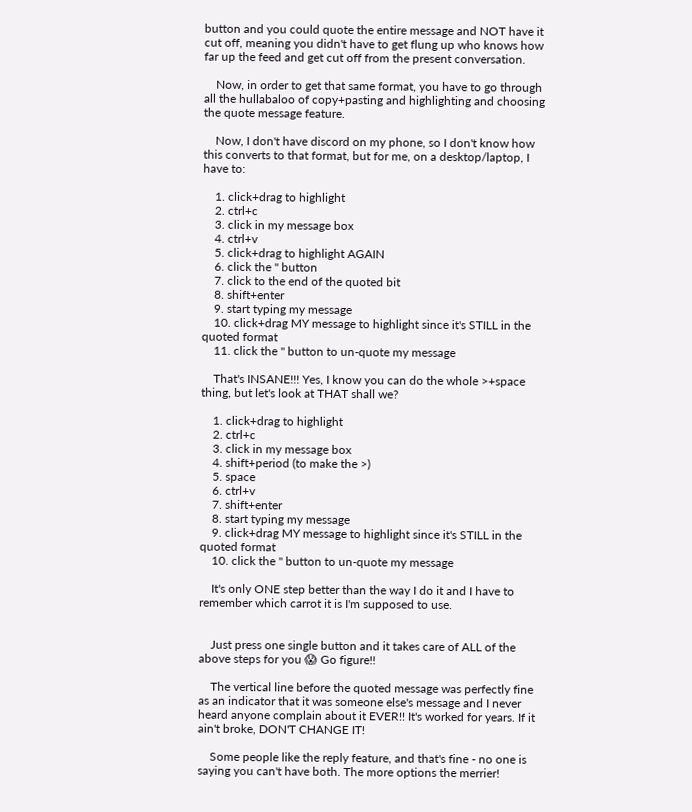button and you could quote the entire message and NOT have it cut off, meaning you didn't have to get flung up who knows how far up the feed and get cut off from the present conversation.

    Now, in order to get that same format, you have to go through all the hullabaloo of copy+pasting and highlighting and choosing the quote message feature.

    Now, I don't have discord on my phone, so I don't know how this converts to that format, but for me, on a desktop/laptop, I have to:

    1. click+drag to highlight
    2. ctrl+c
    3. click in my message box
    4. ctrl+v
    5. click+drag to highlight AGAIN
    6. click the " button
    7. click to the end of the quoted bit
    8. shift+enter
    9. start typing my message
    10. click+drag MY message to highlight since it's STILL in the quoted format
    11. click the " button to un-quote my message

    That's INSANE!!! Yes, I know you can do the whole >+space thing, but let's look at THAT shall we?

    1. click+drag to highlight
    2. ctrl+c
    3. click in my message box
    4. shift+period (to make the >)
    5. space
    6. ctrl+v
    7. shift+enter
    8. start typing my message
    9. click+drag MY message to highlight since it's STILL in the quoted format
    10. click the " button to un-quote my message

    It's only ONE step better than the way I do it and I have to remember which carrot it is I'm supposed to use.


    Just press one single button and it takes care of ALL of the above steps for you 😱 Go figure!!

    The vertical line before the quoted message was perfectly fine as an indicator that it was someone else's message and I never heard anyone complain about it EVER!! It's worked for years. If it ain't broke, DON'T CHANGE IT!

    Some people like the reply feature, and that's fine - no one is saying you can't have both. The more options the merrier!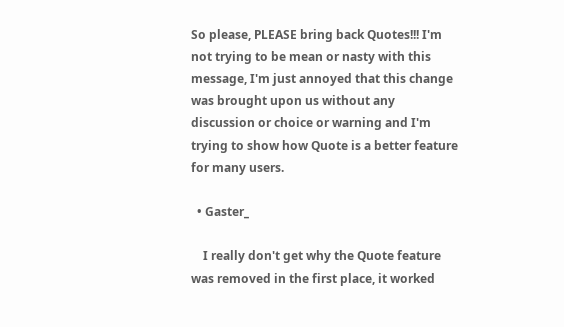So please, PLEASE bring back Quotes!!! I'm not trying to be mean or nasty with this message, I'm just annoyed that this change was brought upon us without any discussion or choice or warning and I'm trying to show how Quote is a better feature for many users.

  • Gaster_

    I really don't get why the Quote feature was removed in the first place, it worked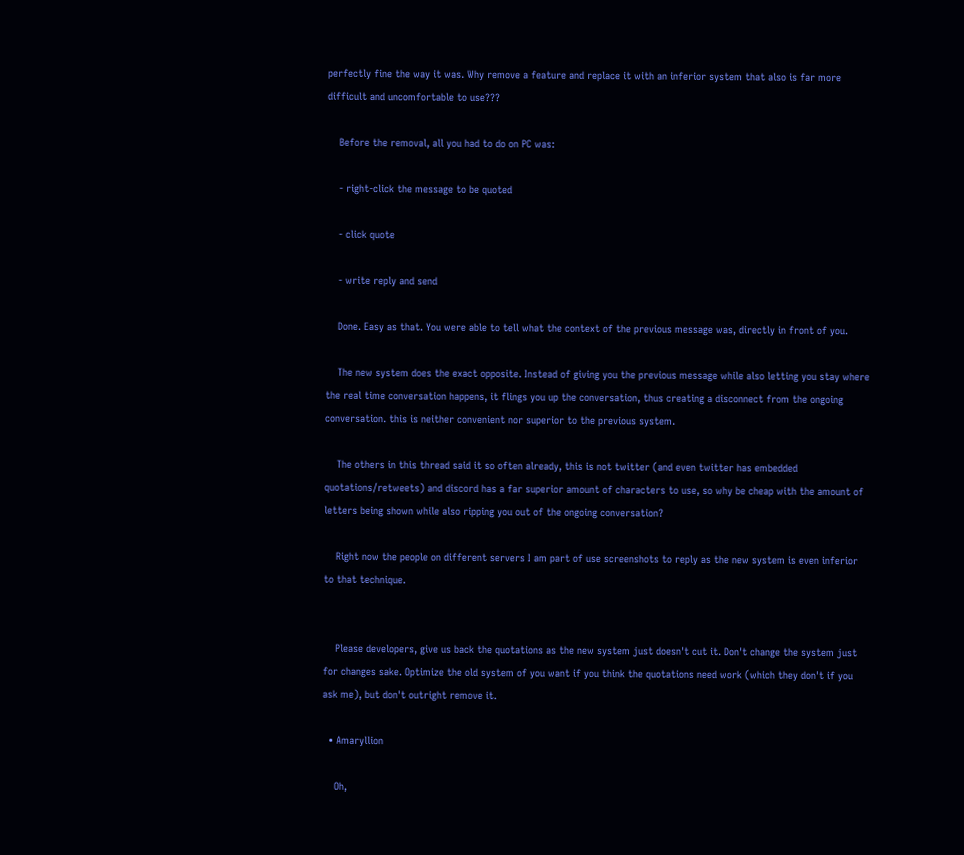perfectly fine the way it was. Why remove a feature and replace it with an inferior system that also is far more difficult and uncomfortable to use???

    Before the removal, all you had to do on PC was:

    - right-click the message to be quoted

    - click quote

    - write reply and send

    Done. Easy as that. You were able to tell what the context of the previous message was, directly in front of you.

    The new system does the exact opposite. Instead of giving you the previous message while also letting you stay where the real time conversation happens, it flings you up the conversation, thus creating a disconnect from the ongoing conversation. this is neither convenient nor superior to the previous system.

    The others in this thread said it so often already, this is not twitter (and even twitter has embedded quotations/retweets) and discord has a far superior amount of characters to use, so why be cheap with the amount of letters being shown while also ripping you out of the ongoing conversation?

    Right now the people on different servers I am part of use screenshots to reply as the new system is even inferior to that technique.


    Please developers, give us back the quotations as the new system just doesn't cut it. Don't change the system just for changes sake. Optimize the old system of you want if you think the quotations need work (which they don't if you ask me), but don't outright remove it.

  • Amaryllion

    Oh,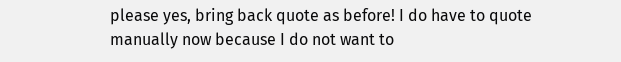please yes, bring back quote as before! I do have to quote manually now because I do not want to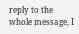reply to the whole message, I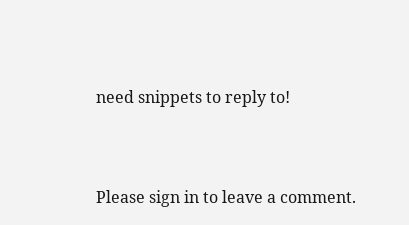need snippets to reply to!


Please sign in to leave a comment.